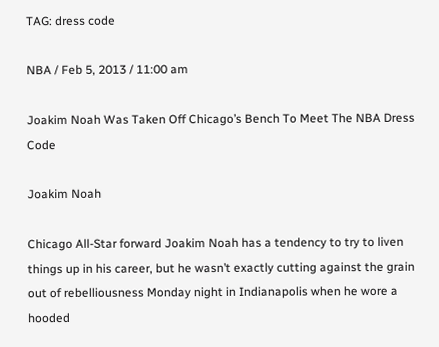TAG: dress code

NBA / Feb 5, 2013 / 11:00 am

Joakim Noah Was Taken Off Chicago’s Bench To Meet The NBA Dress Code

Joakim Noah

Chicago All-Star forward Joakim Noah has a tendency to try to liven things up in his career, but he wasn’t exactly cutting against the grain out of rebelliousness Monday night in Indianapolis when he wore a hooded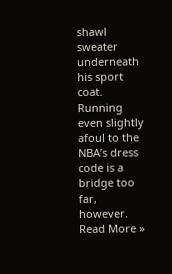shawl sweater underneath his sport coat. Running even slightly afoul to the NBA’s dress code is a bridge too far, however. Read More »